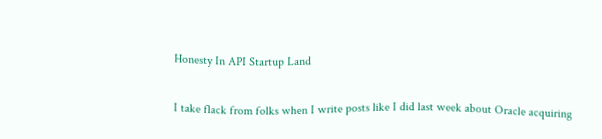Honesty In API Startup Land

I take flack from folks when I write posts like I did last week about Oracle acquiring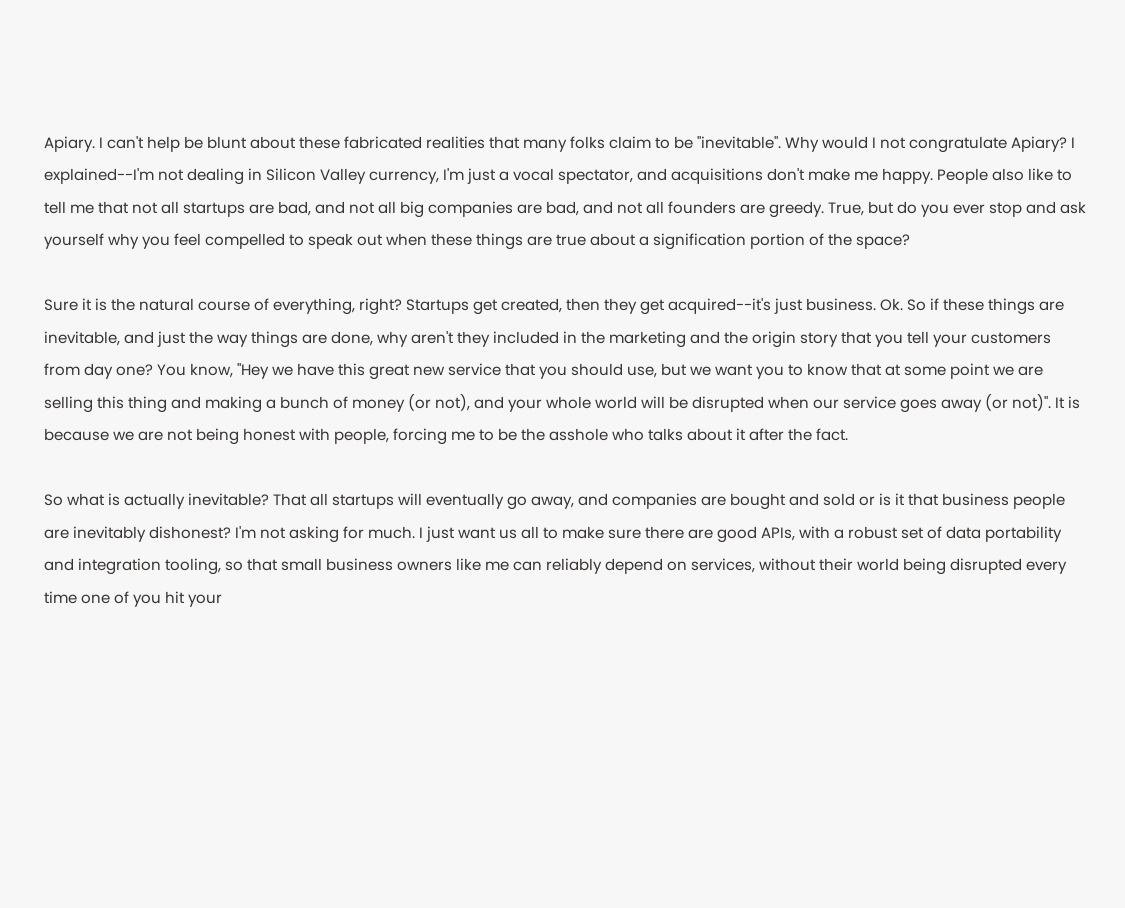Apiary. I can't help be blunt about these fabricated realities that many folks claim to be "inevitable". Why would I not congratulate Apiary? I explained--I'm not dealing in Silicon Valley currency, I'm just a vocal spectator, and acquisitions don't make me happy. People also like to tell me that not all startups are bad, and not all big companies are bad, and not all founders are greedy. True, but do you ever stop and ask yourself why you feel compelled to speak out when these things are true about a signification portion of the space?

Sure it is the natural course of everything, right? Startups get created, then they get acquired--it's just business. Ok. So if these things are inevitable, and just the way things are done, why aren't they included in the marketing and the origin story that you tell your customers from day one? You know, "Hey we have this great new service that you should use, but we want you to know that at some point we are selling this thing and making a bunch of money (or not), and your whole world will be disrupted when our service goes away (or not)". It is because we are not being honest with people, forcing me to be the asshole who talks about it after the fact.

So what is actually inevitable? That all startups will eventually go away, and companies are bought and sold or is it that business people are inevitably dishonest? I'm not asking for much. I just want us all to make sure there are good APIs, with a robust set of data portability and integration tooling, so that small business owners like me can reliably depend on services, without their world being disrupted every time one of you hit your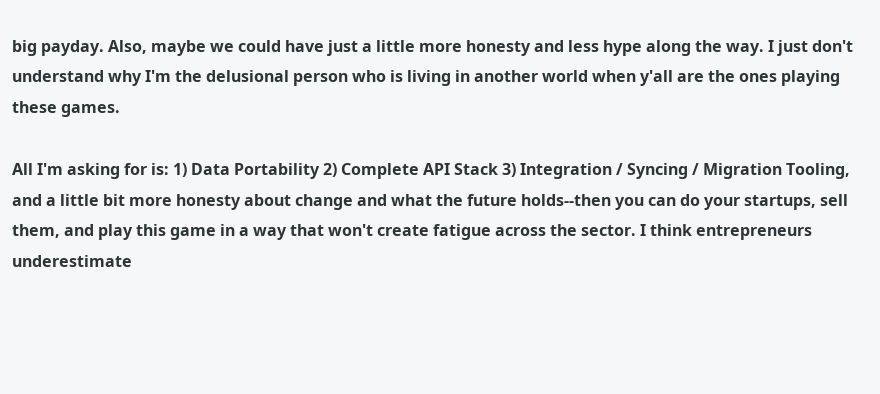big payday. Also, maybe we could have just a little more honesty and less hype along the way. I just don't understand why I'm the delusional person who is living in another world when y'all are the ones playing these games.

All I'm asking for is: 1) Data Portability 2) Complete API Stack 3) Integration / Syncing / Migration Tooling, and a little bit more honesty about change and what the future holds--then you can do your startups, sell them, and play this game in a way that won't create fatigue across the sector. I think entrepreneurs underestimate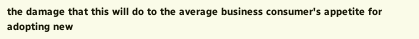the damage that this will do to the average business consumer's appetite for adopting new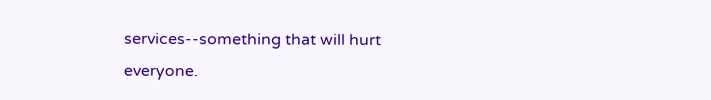services--something that will hurt everyone.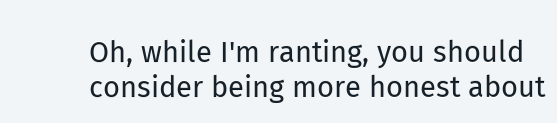Oh, while I'm ranting, you should consider being more honest about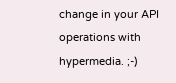change in your API operations with hypermedia. ;-)